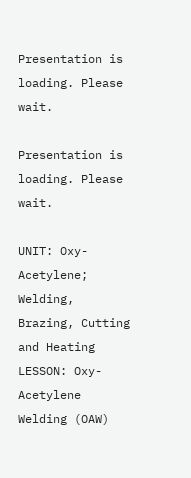Presentation is loading. Please wait.

Presentation is loading. Please wait.

UNIT: Oxy-Acetylene; Welding, Brazing, Cutting and Heating LESSON: Oxy-Acetylene Welding (OAW)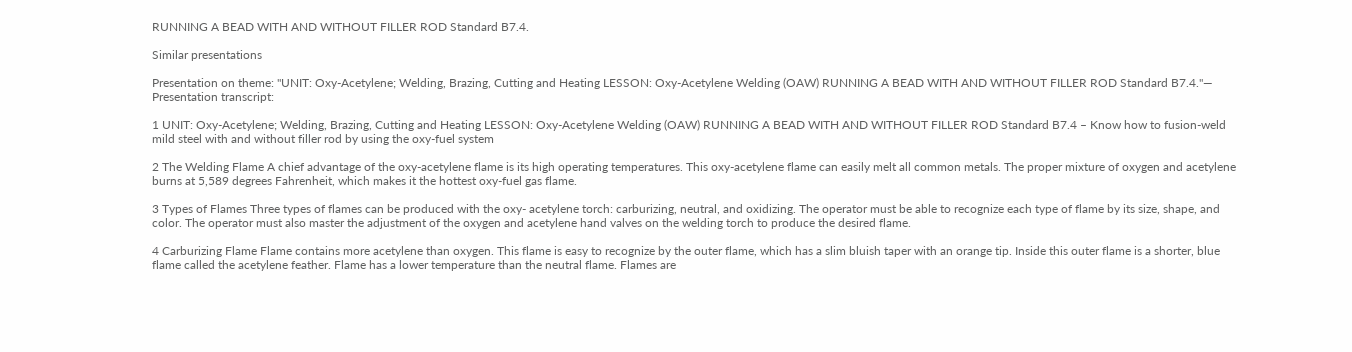RUNNING A BEAD WITH AND WITHOUT FILLER ROD Standard B7.4.

Similar presentations

Presentation on theme: "UNIT: Oxy-Acetylene; Welding, Brazing, Cutting and Heating LESSON: Oxy-Acetylene Welding (OAW) RUNNING A BEAD WITH AND WITHOUT FILLER ROD Standard B7.4."— Presentation transcript:

1 UNIT: Oxy-Acetylene; Welding, Brazing, Cutting and Heating LESSON: Oxy-Acetylene Welding (OAW) RUNNING A BEAD WITH AND WITHOUT FILLER ROD Standard B7.4 – Know how to fusion-weld mild steel with and without filler rod by using the oxy-fuel system

2 The Welding Flame A chief advantage of the oxy-acetylene flame is its high operating temperatures. This oxy-acetylene flame can easily melt all common metals. The proper mixture of oxygen and acetylene burns at 5,589 degrees Fahrenheit, which makes it the hottest oxy-fuel gas flame.

3 Types of Flames Three types of flames can be produced with the oxy- acetylene torch: carburizing, neutral, and oxidizing. The operator must be able to recognize each type of flame by its size, shape, and color. The operator must also master the adjustment of the oxygen and acetylene hand valves on the welding torch to produce the desired flame.

4 Carburizing Flame Flame contains more acetylene than oxygen. This flame is easy to recognize by the outer flame, which has a slim bluish taper with an orange tip. Inside this outer flame is a shorter, blue flame called the acetylene feather. Flame has a lower temperature than the neutral flame. Flames are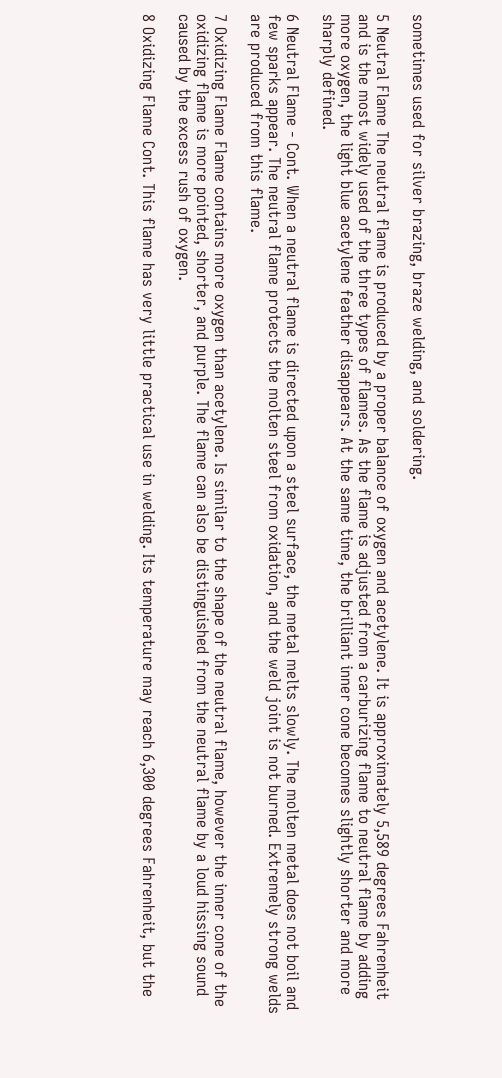sometimes used for silver brazing, braze welding, and soldering.

5 Neutral Flame The neutral flame is produced by a proper balance of oxygen and acetylene. It is approximately 5,589 degrees Fahrenheit and is the most widely used of the three types of flames. As the flame is adjusted from a carburizing flame to neutral flame by adding more oxygen, the light blue acetylene feather disappears. At the same time, the brilliant inner cone becomes slightly shorter and more sharply defined.

6 Neutral Flame - Cont. When a neutral flame is directed upon a steel surface, the metal melts slowly. The molten metal does not boil and few sparks appear. The neutral flame protects the molten steel from oxidation, and the weld joint is not burned. Extremely strong welds are produced from this flame.

7 Oxidizing Flame Flame contains more oxygen than acetylene. Is similar to the shape of the neutral flame, however the inner cone of the oxidizing flame is more pointed, shorter, and purple. The flame can also be distinguished from the neutral flame by a loud hissing sound caused by the excess rush of oxygen.

8 Oxidizing Flame Cont. This flame has very little practical use in welding. Its temperature may reach 6,300 degrees Fahrenheit, but the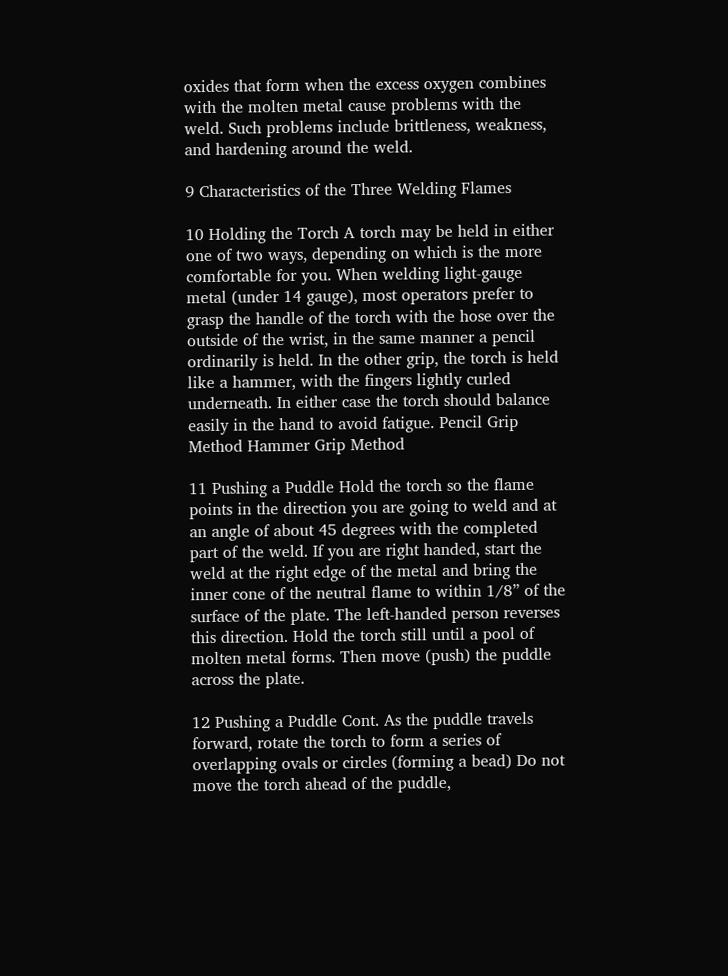oxides that form when the excess oxygen combines with the molten metal cause problems with the weld. Such problems include brittleness, weakness, and hardening around the weld.

9 Characteristics of the Three Welding Flames

10 Holding the Torch A torch may be held in either one of two ways, depending on which is the more comfortable for you. When welding light-gauge metal (under 14 gauge), most operators prefer to grasp the handle of the torch with the hose over the outside of the wrist, in the same manner a pencil ordinarily is held. In the other grip, the torch is held like a hammer, with the fingers lightly curled underneath. In either case the torch should balance easily in the hand to avoid fatigue. Pencil Grip Method Hammer Grip Method

11 Pushing a Puddle Hold the torch so the flame points in the direction you are going to weld and at an angle of about 45 degrees with the completed part of the weld. If you are right handed, start the weld at the right edge of the metal and bring the inner cone of the neutral flame to within 1/8” of the surface of the plate. The left-handed person reverses this direction. Hold the torch still until a pool of molten metal forms. Then move (push) the puddle across the plate.

12 Pushing a Puddle Cont. As the puddle travels forward, rotate the torch to form a series of overlapping ovals or circles (forming a bead) Do not move the torch ahead of the puddle,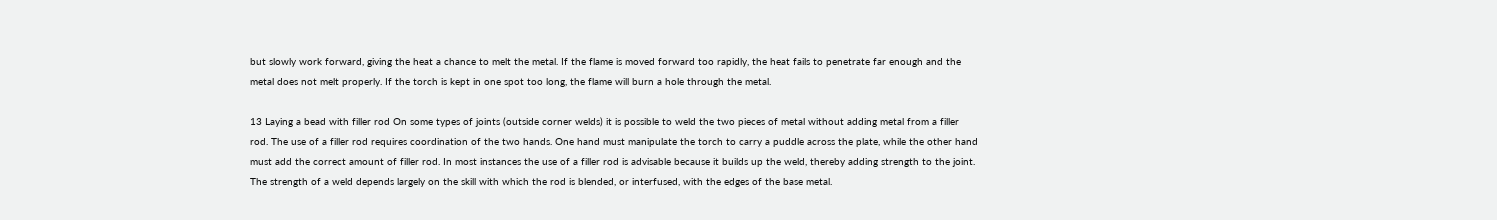but slowly work forward, giving the heat a chance to melt the metal. If the flame is moved forward too rapidly, the heat fails to penetrate far enough and the metal does not melt properly. If the torch is kept in one spot too long, the flame will burn a hole through the metal.

13 Laying a bead with filler rod On some types of joints (outside corner welds) it is possible to weld the two pieces of metal without adding metal from a filler rod. The use of a filler rod requires coordination of the two hands. One hand must manipulate the torch to carry a puddle across the plate, while the other hand must add the correct amount of filler rod. In most instances the use of a filler rod is advisable because it builds up the weld, thereby adding strength to the joint. The strength of a weld depends largely on the skill with which the rod is blended, or interfused, with the edges of the base metal.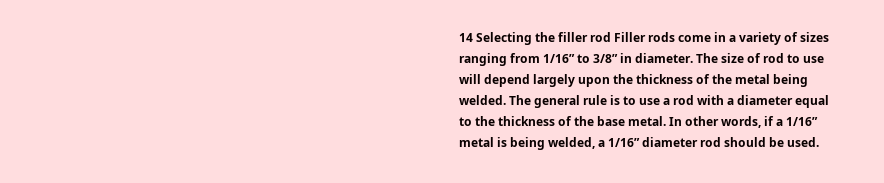14 Selecting the filler rod Filler rods come in a variety of sizes ranging from 1/16” to 3/8” in diameter. The size of rod to use will depend largely upon the thickness of the metal being welded. The general rule is to use a rod with a diameter equal to the thickness of the base metal. In other words, if a 1/16” metal is being welded, a 1/16” diameter rod should be used.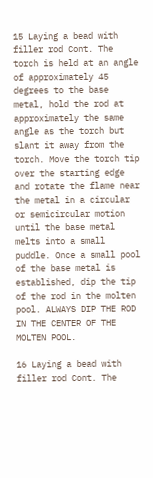15 Laying a bead with filler rod Cont. The torch is held at an angle of approximately 45 degrees to the base metal, hold the rod at approximately the same angle as the torch but slant it away from the torch. Move the torch tip over the starting edge and rotate the flame near the metal in a circular or semicircular motion until the base metal melts into a small puddle. Once a small pool of the base metal is established, dip the tip of the rod in the molten pool. ALWAYS DIP THE ROD IN THE CENTER OF THE MOLTEN POOL.

16 Laying a bead with filler rod Cont. The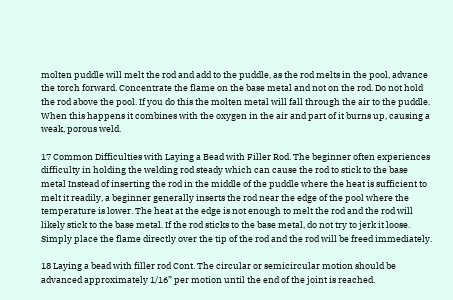molten puddle will melt the rod and add to the puddle, as the rod melts in the pool, advance the torch forward. Concentrate the flame on the base metal and not on the rod. Do not hold the rod above the pool. If you do this the molten metal will fall through the air to the puddle. When this happens it combines with the oxygen in the air and part of it burns up, causing a weak, porous weld.

17 Common Difficulties with Laying a Bead with Filler Rod. The beginner often experiences difficulty in holding the welding rod steady which can cause the rod to stick to the base metal Instead of inserting the rod in the middle of the puddle where the heat is sufficient to melt it readily, a beginner generally inserts the rod near the edge of the pool where the temperature is lower. The heat at the edge is not enough to melt the rod and the rod will likely stick to the base metal. If the rod sticks to the base metal, do not try to jerk it loose. Simply place the flame directly over the tip of the rod and the rod will be freed immediately.

18 Laying a bead with filler rod Cont. The circular or semicircular motion should be advanced approximately 1/16” per motion until the end of the joint is reached.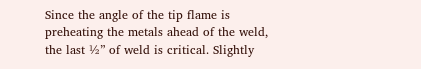Since the angle of the tip flame is preheating the metals ahead of the weld, the last ½” of weld is critical. Slightly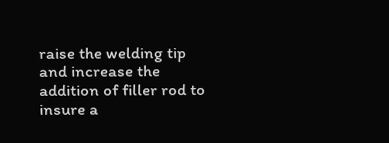raise the welding tip and increase the addition of filler rod to insure a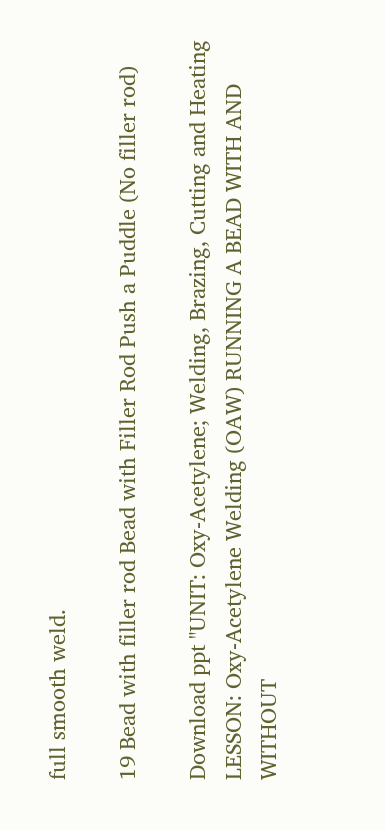full smooth weld.

19 Bead with filler rod Bead with Filler Rod Push a Puddle (No filler rod)

Download ppt "UNIT: Oxy-Acetylene; Welding, Brazing, Cutting and Heating LESSON: Oxy-Acetylene Welding (OAW) RUNNING A BEAD WITH AND WITHOUT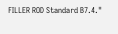FILLER ROD Standard B7.4."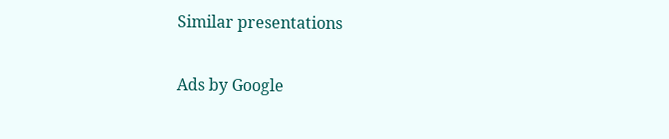Similar presentations

Ads by Google